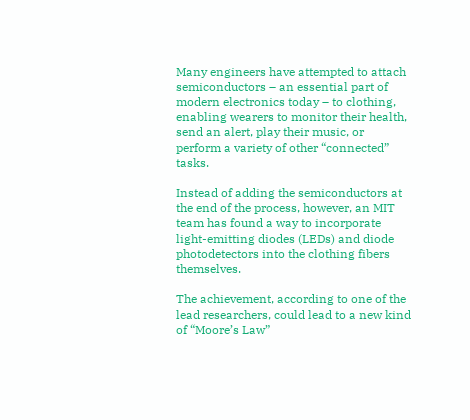Many engineers have attempted to attach semiconductors – an essential part of modern electronics today – to clothing, enabling wearers to monitor their health, send an alert, play their music, or perform a variety of other “connected” tasks.

Instead of adding the semiconductors at the end of the process, however, an MIT team has found a way to incorporate light-emitting diodes (LEDs) and diode photodetectors into the clothing fibers themselves.

The achievement, according to one of the lead researchers, could lead to a new kind of “Moore’s Law”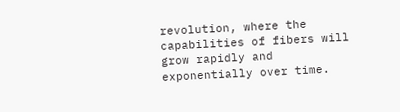revolution, where the capabilities of fibers will grow rapidly and exponentially over time.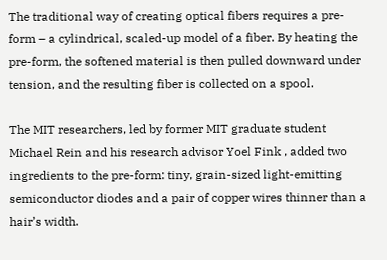The traditional way of creating optical fibers requires a pre-form – a cylindrical, scaled-up model of a fiber. By heating the pre-form, the softened material is then pulled downward under tension, and the resulting fiber is collected on a spool.

The MIT researchers, led by former MIT graduate student Michael Rein and his research advisor Yoel Fink , added two ingredients to the pre-form: tiny, grain-sized light-emitting semiconductor diodes and a pair of copper wires thinner than a hair’s width.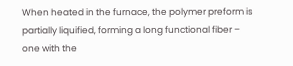When heated in the furnace, the polymer preform is partially liquified, forming a long functional fiber – one with the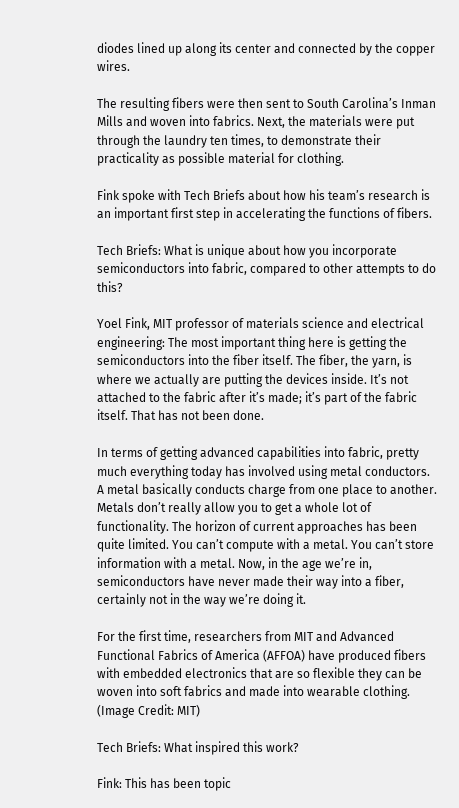diodes lined up along its center and connected by the copper wires.

The resulting fibers were then sent to South Carolina’s Inman Mills and woven into fabrics. Next, the materials were put through the laundry ten times, to demonstrate their practicality as possible material for clothing.

Fink spoke with Tech Briefs about how his team’s research is an important first step in accelerating the functions of fibers.

Tech Briefs: What is unique about how you incorporate semiconductors into fabric, compared to other attempts to do this?

Yoel Fink, MIT professor of materials science and electrical engineering: The most important thing here is getting the semiconductors into the fiber itself. The fiber, the yarn, is where we actually are putting the devices inside. It’s not attached to the fabric after it’s made; it’s part of the fabric itself. That has not been done.

In terms of getting advanced capabilities into fabric, pretty much everything today has involved using metal conductors. A metal basically conducts charge from one place to another. Metals don’t really allow you to get a whole lot of functionality. The horizon of current approaches has been quite limited. You can’t compute with a metal. You can’t store information with a metal. Now, in the age we’re in, semiconductors have never made their way into a fiber, certainly not in the way we’re doing it.

For the first time, researchers from MIT and Advanced Functional Fabrics of America (AFFOA) have produced fibers with embedded electronics that are so flexible they can be woven into soft fabrics and made into wearable clothing. (Image Credit: MIT)

Tech Briefs: What inspired this work?

Fink: This has been topic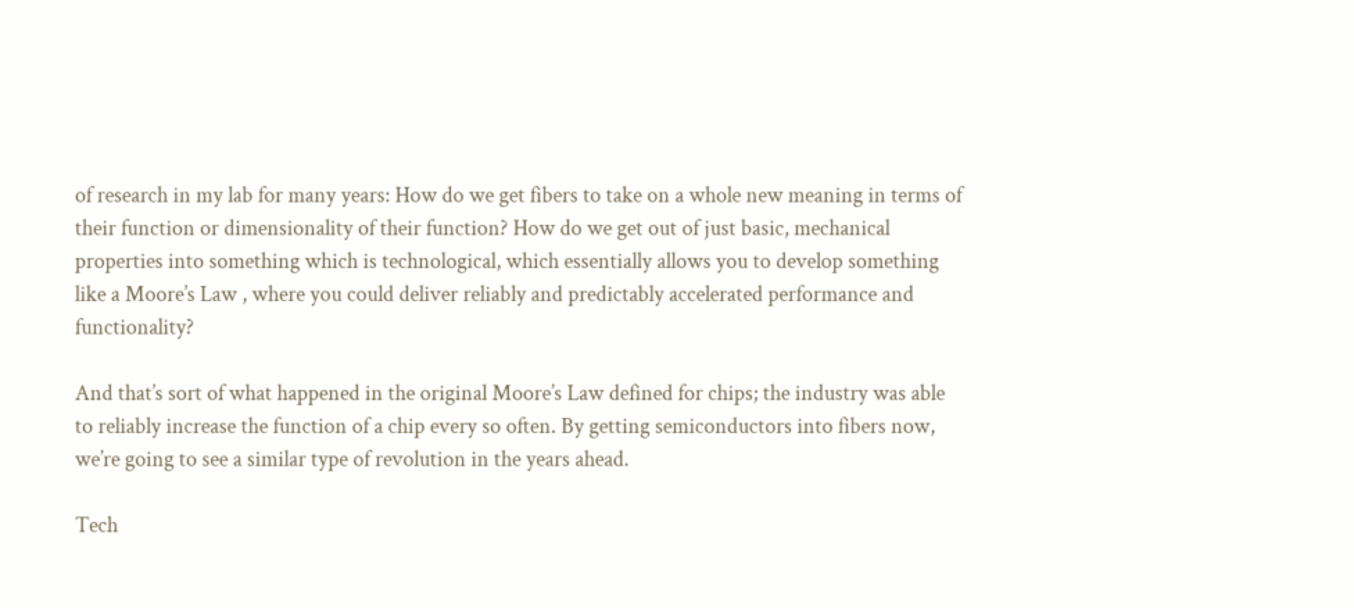of research in my lab for many years: How do we get fibers to take on a whole new meaning in terms of their function or dimensionality of their function? How do we get out of just basic, mechanical properties into something which is technological, which essentially allows you to develop something like a Moore’s Law , where you could deliver reliably and predictably accelerated performance and functionality?

And that’s sort of what happened in the original Moore’s Law defined for chips; the industry was able to reliably increase the function of a chip every so often. By getting semiconductors into fibers now, we’re going to see a similar type of revolution in the years ahead.

Tech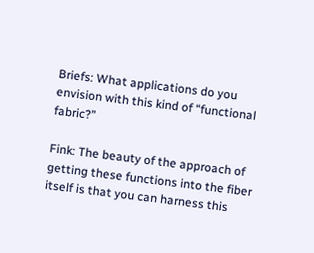Briefs: What applications do you envision with this kind of “functional fabric?”

Fink: The beauty of the approach of getting these functions into the fiber itself is that you can harness this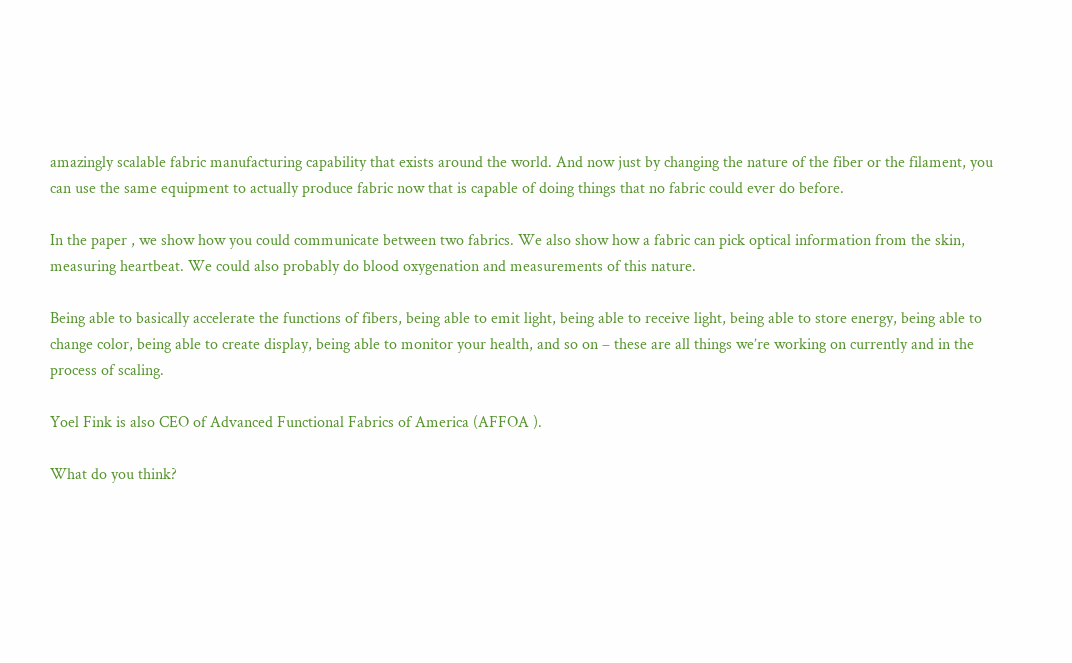amazingly scalable fabric manufacturing capability that exists around the world. And now just by changing the nature of the fiber or the filament, you can use the same equipment to actually produce fabric now that is capable of doing things that no fabric could ever do before.

In the paper , we show how you could communicate between two fabrics. We also show how a fabric can pick optical information from the skin, measuring heartbeat. We could also probably do blood oxygenation and measurements of this nature.

Being able to basically accelerate the functions of fibers, being able to emit light, being able to receive light, being able to store energy, being able to change color, being able to create display, being able to monitor your health, and so on – these are all things we’re working on currently and in the process of scaling.

Yoel Fink is also CEO of Advanced Functional Fabrics of America (AFFOA ).

What do you think?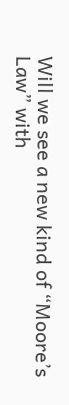Will we see a new kind of “Moore’s Law” with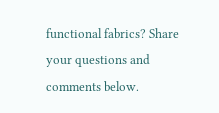functional fabrics? Share your questions and comments below.